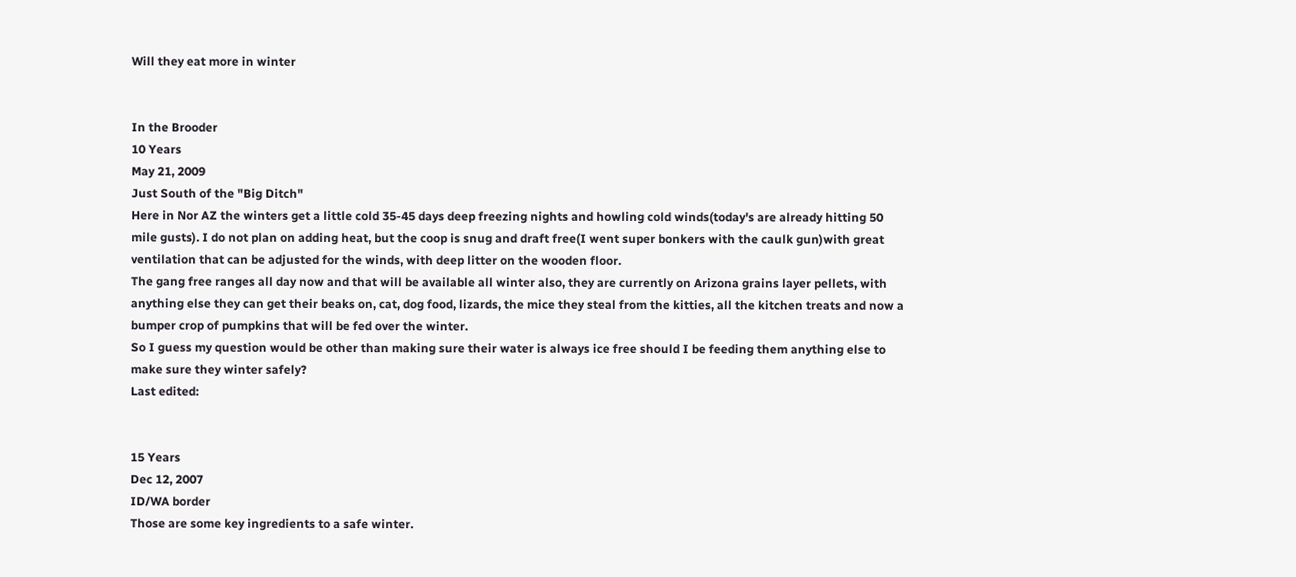Will they eat more in winter


In the Brooder
10 Years
May 21, 2009
Just South of the "Big Ditch"
Here in Nor AZ the winters get a little cold 35-45 days deep freezing nights and howling cold winds(today's are already hitting 50 mile gusts). I do not plan on adding heat, but the coop is snug and draft free(I went super bonkers with the caulk gun)with great ventilation that can be adjusted for the winds, with deep litter on the wooden floor.
The gang free ranges all day now and that will be available all winter also, they are currently on Arizona grains layer pellets, with anything else they can get their beaks on, cat, dog food, lizards, the mice they steal from the kitties, all the kitchen treats and now a bumper crop of pumpkins that will be fed over the winter.
So I guess my question would be other than making sure their water is always ice free should I be feeding them anything else to make sure they winter safely?
Last edited:


15 Years
Dec 12, 2007
ID/WA border
Those are some key ingredients to a safe winter.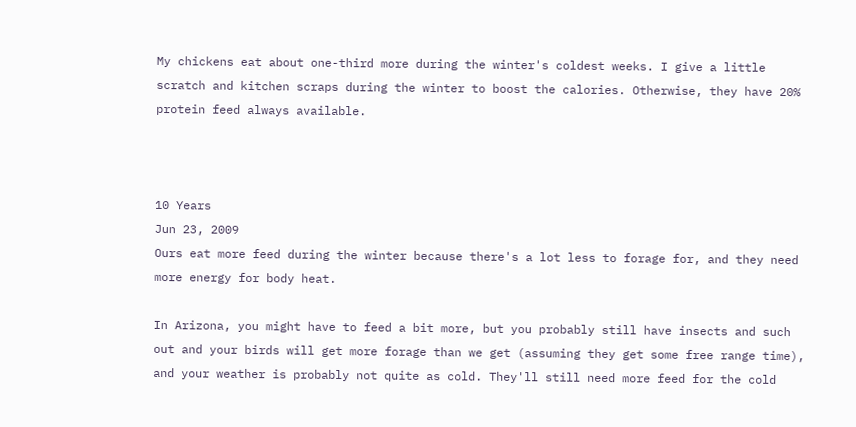My chickens eat about one-third more during the winter's coldest weeks. I give a little scratch and kitchen scraps during the winter to boost the calories. Otherwise, they have 20% protein feed always available.



10 Years
Jun 23, 2009
Ours eat more feed during the winter because there's a lot less to forage for, and they need more energy for body heat.

In Arizona, you might have to feed a bit more, but you probably still have insects and such out and your birds will get more forage than we get (assuming they get some free range time), and your weather is probably not quite as cold. They'll still need more feed for the cold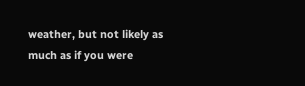weather, but not likely as much as if you were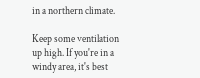in a northern climate.

Keep some ventilation up high. If you're in a windy area, it's best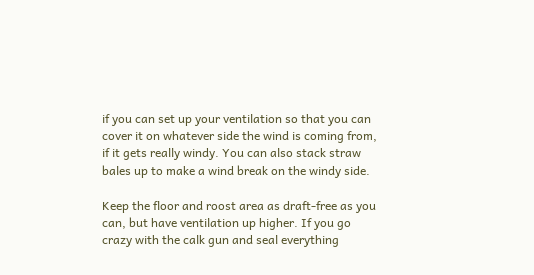if you can set up your ventilation so that you can cover it on whatever side the wind is coming from, if it gets really windy. You can also stack straw bales up to make a wind break on the windy side.

Keep the floor and roost area as draft-free as you can, but have ventilation up higher. If you go crazy with the calk gun and seal everything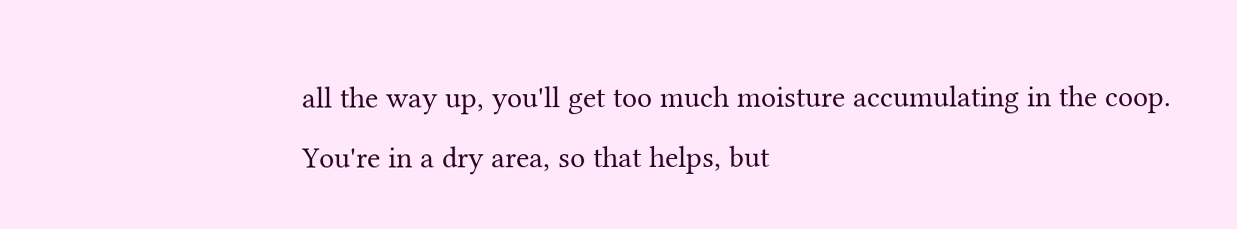all the way up, you'll get too much moisture accumulating in the coop. You're in a dry area, so that helps, but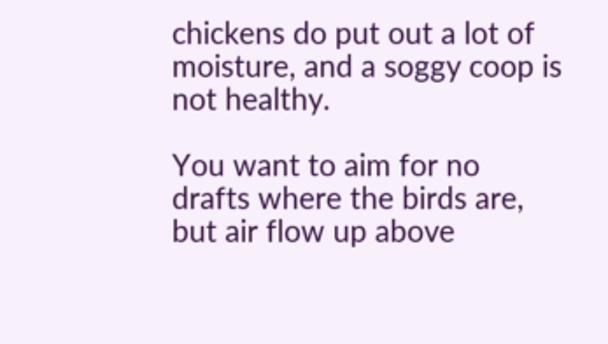chickens do put out a lot of moisture, and a soggy coop is not healthy.

You want to aim for no drafts where the birds are, but air flow up above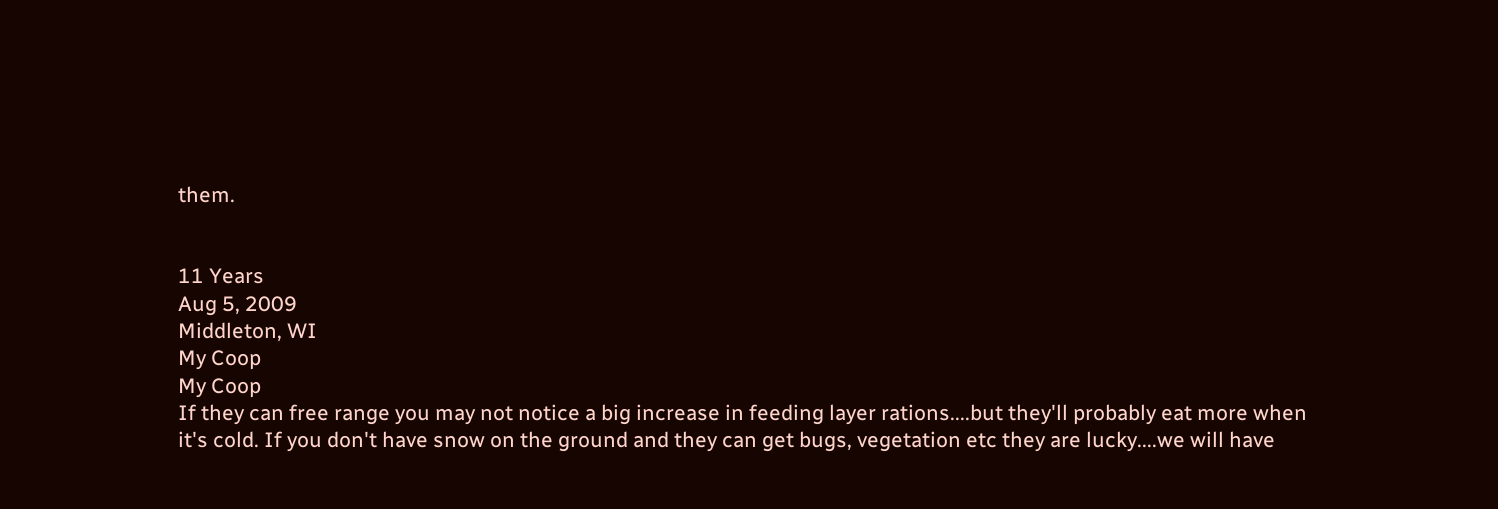them.


11 Years
Aug 5, 2009
Middleton, WI
My Coop
My Coop
If they can free range you may not notice a big increase in feeding layer rations....but they'll probably eat more when it's cold. If you don't have snow on the ground and they can get bugs, vegetation etc they are lucky....we will have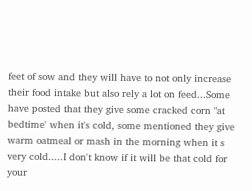feet of sow and they will have to not only increase their food intake but also rely a lot on feed...Some have posted that they give some cracked corn "at bedtime' when it's cold, some mentioned they give warm oatmeal or mash in the morning when it s very cold.....I don't know if it will be that cold for your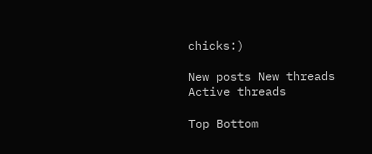chicks:)

New posts New threads Active threads

Top Bottom